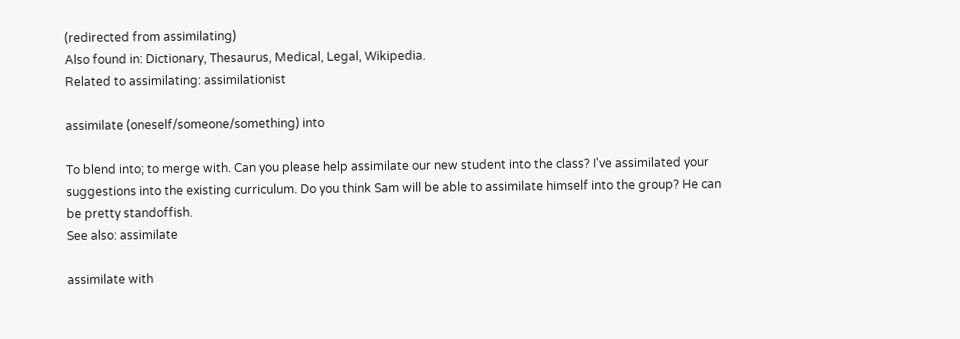(redirected from assimilating)
Also found in: Dictionary, Thesaurus, Medical, Legal, Wikipedia.
Related to assimilating: assimilationist

assimilate (oneself/someone/something) into

To blend into; to merge with. Can you please help assimilate our new student into the class? I've assimilated your suggestions into the existing curriculum. Do you think Sam will be able to assimilate himself into the group? He can be pretty standoffish.
See also: assimilate

assimilate with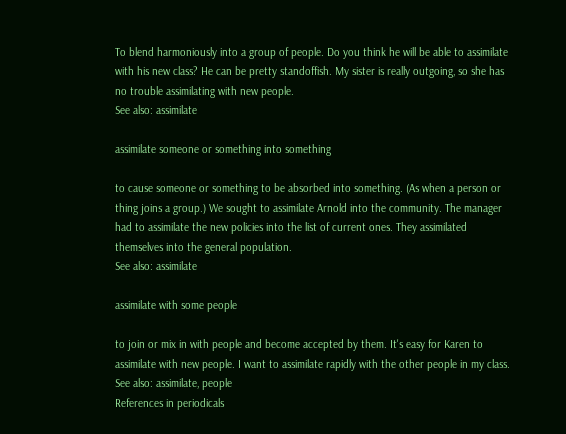To blend harmoniously into a group of people. Do you think he will be able to assimilate with his new class? He can be pretty standoffish. My sister is really outgoing, so she has no trouble assimilating with new people.
See also: assimilate

assimilate someone or something into something

to cause someone or something to be absorbed into something. (As when a person or thing joins a group.) We sought to assimilate Arnold into the community. The manager had to assimilate the new policies into the list of current ones. They assimilated themselves into the general population.
See also: assimilate

assimilate with some people

to join or mix in with people and become accepted by them. It's easy for Karen to assimilate with new people. I want to assimilate rapidly with the other people in my class.
See also: assimilate, people
References in periodicals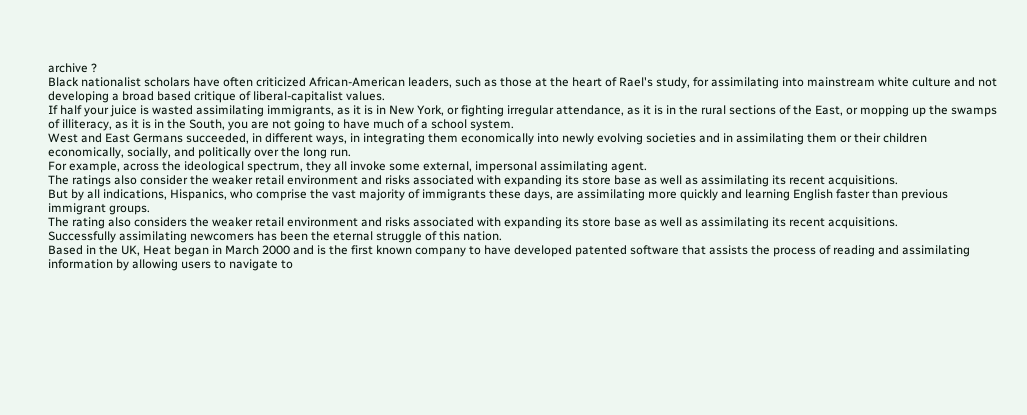archive ?
Black nationalist scholars have often criticized African-American leaders, such as those at the heart of Rael's study, for assimilating into mainstream white culture and not developing a broad based critique of liberal-capitalist values.
If half your juice is wasted assimilating immigrants, as it is in New York, or fighting irregular attendance, as it is in the rural sections of the East, or mopping up the swamps of illiteracy, as it is in the South, you are not going to have much of a school system.
West and East Germans succeeded, in different ways, in integrating them economically into newly evolving societies and in assimilating them or their children economically, socially, and politically over the long run.
For example, across the ideological spectrum, they all invoke some external, impersonal assimilating agent.
The ratings also consider the weaker retail environment and risks associated with expanding its store base as well as assimilating its recent acquisitions.
But by all indications, Hispanics, who comprise the vast majority of immigrants these days, are assimilating more quickly and learning English faster than previous immigrant groups.
The rating also considers the weaker retail environment and risks associated with expanding its store base as well as assimilating its recent acquisitions.
Successfully assimilating newcomers has been the eternal struggle of this nation.
Based in the UK, Heat began in March 2000 and is the first known company to have developed patented software that assists the process of reading and assimilating information by allowing users to navigate to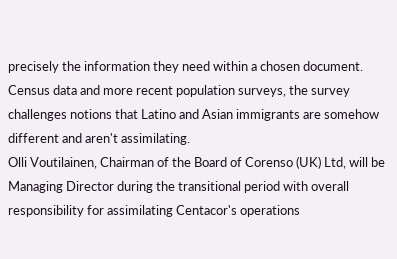precisely the information they need within a chosen document.
Census data and more recent population surveys, the survey challenges notions that Latino and Asian immigrants are somehow different and aren't assimilating.
Olli Voutilainen, Chairman of the Board of Corenso (UK) Ltd, will be Managing Director during the transitional period with overall responsibility for assimilating Centacor's operations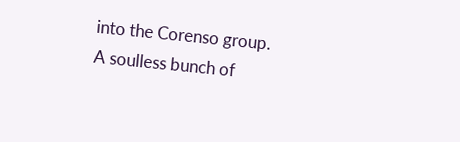into the Corenso group.
A soulless bunch of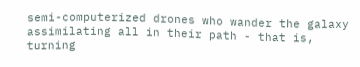semi-computerized drones who wander the galaxy assimilating all in their path - that is, turning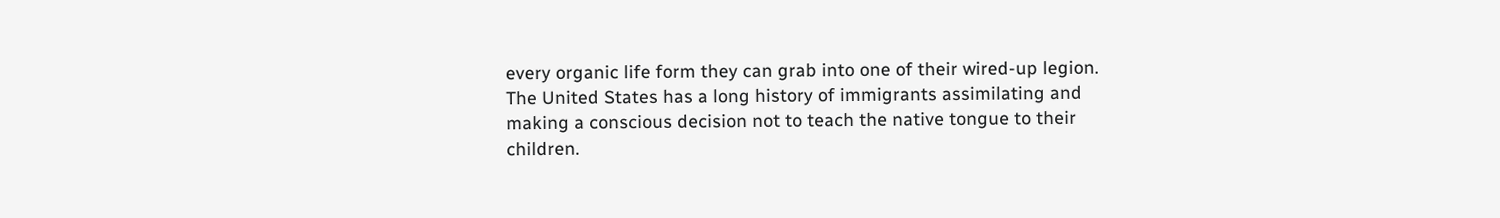every organic life form they can grab into one of their wired-up legion.
The United States has a long history of immigrants assimilating and making a conscious decision not to teach the native tongue to their children.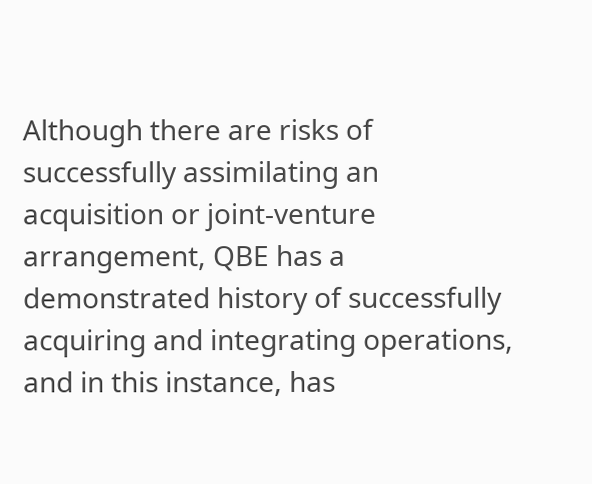Although there are risks of successfully assimilating an acquisition or joint-venture arrangement, QBE has a demonstrated history of successfully acquiring and integrating operations, and in this instance, has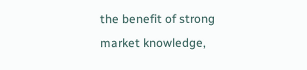the benefit of strong market knowledge,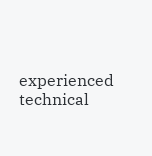experienced technical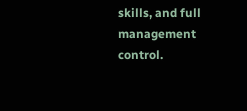skills, and full management control.